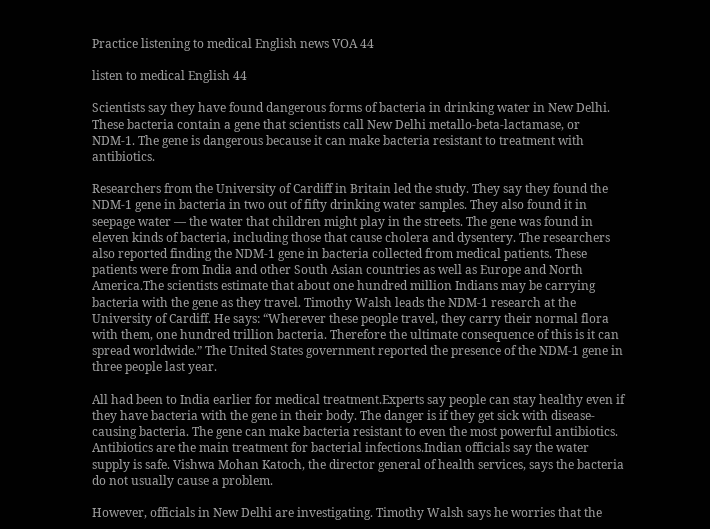Practice listening to medical English news VOA 44

listen to medical English 44

Scientists say they have found dangerous forms of bacteria in drinking water in New Delhi. These bacteria contain a gene that scientists call New Delhi metallo-beta-lactamase, or NDM-1. The gene is dangerous because it can make bacteria resistant to treatment with antibiotics.

Researchers from the University of Cardiff in Britain led the study. They say they found the NDM-1 gene in bacteria in two out of fifty drinking water samples. They also found it in seepage water — the water that children might play in the streets. The gene was found in eleven kinds of bacteria, including those that cause cholera and dysentery. The researchers also reported finding the NDM-1 gene in bacteria collected from medical patients. These patients were from India and other South Asian countries as well as Europe and North America.The scientists estimate that about one hundred million Indians may be carrying bacteria with the gene as they travel. Timothy Walsh leads the NDM-1 research at the University of Cardiff. He says: “Wherever these people travel, they carry their normal flora with them, one hundred trillion bacteria. Therefore the ultimate consequence of this is it can spread worldwide.” The United States government reported the presence of the NDM-1 gene in three people last year.

All had been to India earlier for medical treatment.Experts say people can stay healthy even if they have bacteria with the gene in their body. The danger is if they get sick with disease-causing bacteria. The gene can make bacteria resistant to even the most powerful antibiotics. Antibiotics are the main treatment for bacterial infections.Indian officials say the water supply is safe. Vishwa Mohan Katoch, the director general of health services, says the bacteria do not usually cause a problem.

However, officials in New Delhi are investigating. Timothy Walsh says he worries that the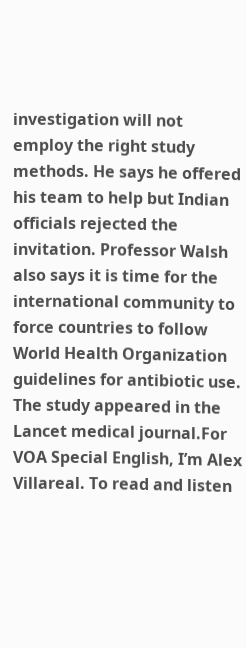investigation will not employ the right study methods. He says he offered his team to help but Indian officials rejected the invitation. Professor Walsh also says it is time for the international community to force countries to follow World Health Organization guidelines for antibiotic use. The study appeared in the Lancet medical journal.For VOA Special English, I’m Alex Villareal. To read and listen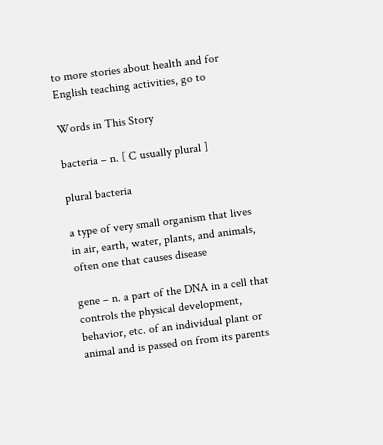to more stories about health and for English teaching activities, go to

Words in This Story

bacteria – n. [ C usually plural ]

plural bacteria

a type of very small organism that lives in air, earth, water, plants, and animals, often one that causes disease

gene – n. a part of the DNA in a cell that controls the physical development, behavior, etc. of an individual plant or animal and is passed on from its parents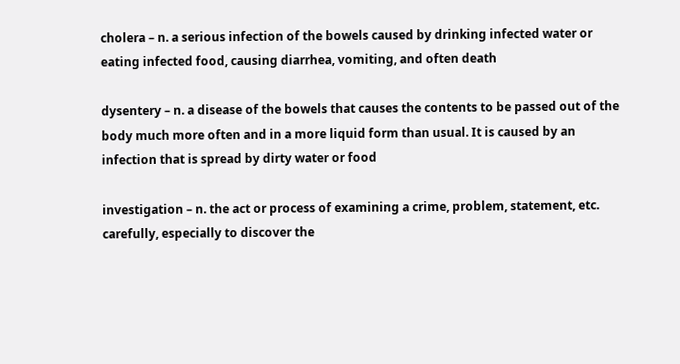cholera – n. a serious infection of the bowels caused by drinking infected water or eating infected food, causing diarrhea, vomiting, and often death

dysentery – n. a disease of the bowels that causes the contents to be passed out of the body much more often and in a more liquid form than usual. It is caused by an infection that is spread by dirty water or food

investigation – n. the act or process of examining a crime, problem, statement, etc. carefully, especially to discover the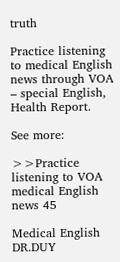truth

Practice listening to medical English news through VOA – special English, Health Report.

See more:

>>Practice listening to VOA medical English news 45

Medical English DR.DUY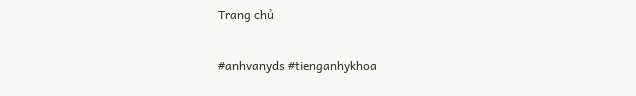Trang chủ

#anhvanyds #tienganhykhoa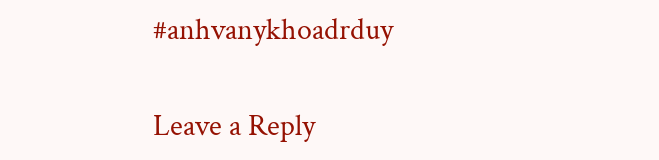#anhvanykhoadrduy

Leave a Reply